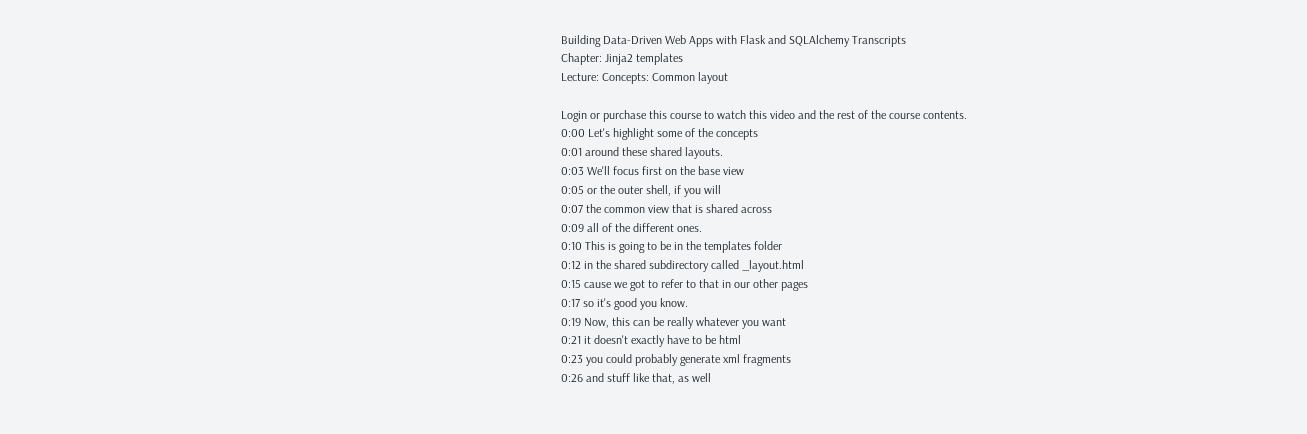Building Data-Driven Web Apps with Flask and SQLAlchemy Transcripts
Chapter: Jinja2 templates
Lecture: Concepts: Common layout

Login or purchase this course to watch this video and the rest of the course contents.
0:00 Let's highlight some of the concepts
0:01 around these shared layouts.
0:03 We'll focus first on the base view
0:05 or the outer shell, if you will
0:07 the common view that is shared across
0:09 all of the different ones.
0:10 This is going to be in the templates folder
0:12 in the shared subdirectory called _layout.html
0:15 cause we got to refer to that in our other pages
0:17 so it's good you know.
0:19 Now, this can be really whatever you want
0:21 it doesn't exactly have to be html
0:23 you could probably generate xml fragments
0:26 and stuff like that, as well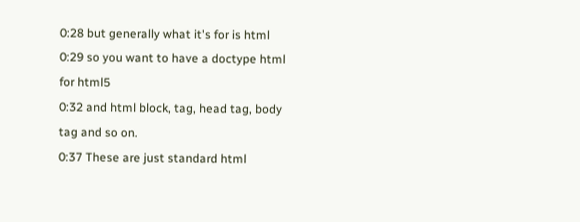0:28 but generally what it's for is html
0:29 so you want to have a doctype html for html5
0:32 and html block, tag, head tag, body tag and so on.
0:37 These are just standard html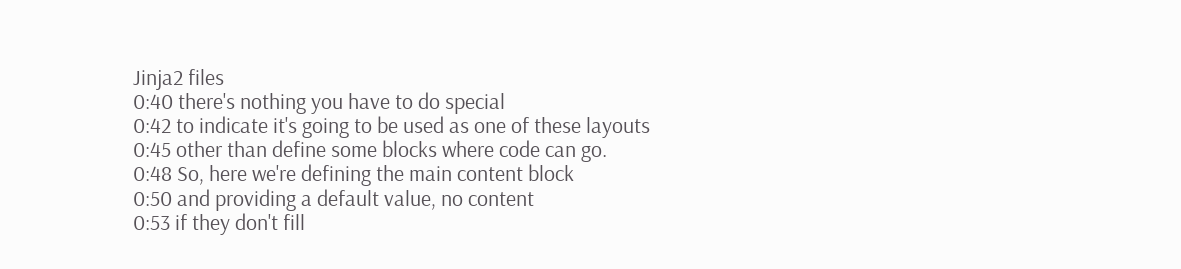Jinja2 files
0:40 there's nothing you have to do special
0:42 to indicate it's going to be used as one of these layouts
0:45 other than define some blocks where code can go.
0:48 So, here we're defining the main content block
0:50 and providing a default value, no content
0:53 if they don't fill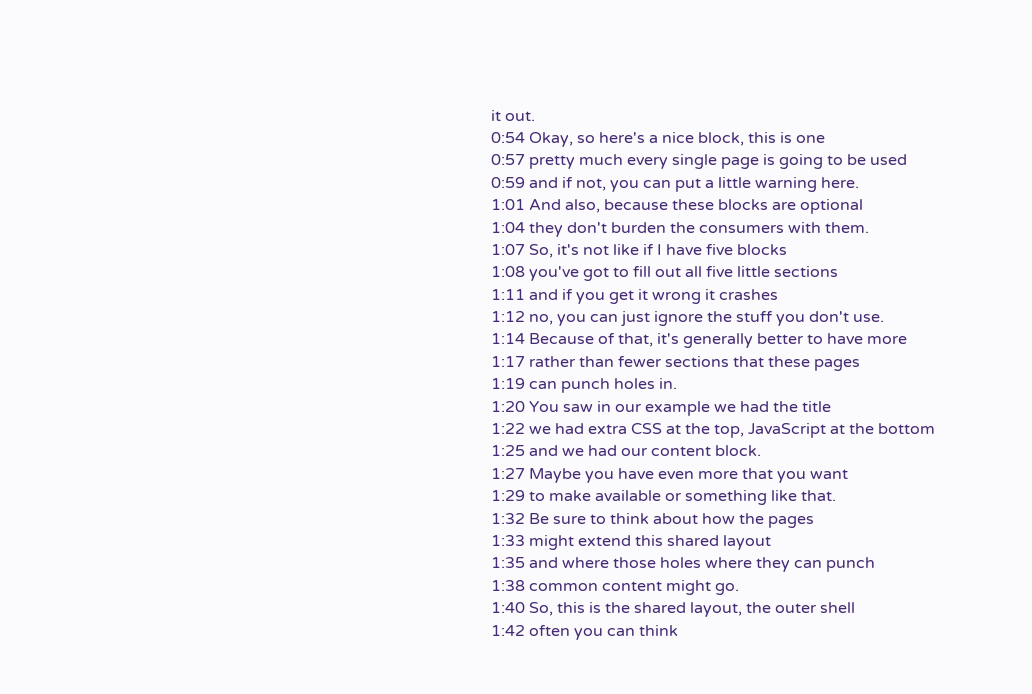it out.
0:54 Okay, so here's a nice block, this is one
0:57 pretty much every single page is going to be used
0:59 and if not, you can put a little warning here.
1:01 And also, because these blocks are optional
1:04 they don't burden the consumers with them.
1:07 So, it's not like if I have five blocks
1:08 you've got to fill out all five little sections
1:11 and if you get it wrong it crashes
1:12 no, you can just ignore the stuff you don't use.
1:14 Because of that, it's generally better to have more
1:17 rather than fewer sections that these pages
1:19 can punch holes in.
1:20 You saw in our example we had the title
1:22 we had extra CSS at the top, JavaScript at the bottom
1:25 and we had our content block.
1:27 Maybe you have even more that you want
1:29 to make available or something like that.
1:32 Be sure to think about how the pages
1:33 might extend this shared layout
1:35 and where those holes where they can punch
1:38 common content might go.
1:40 So, this is the shared layout, the outer shell
1:42 often you can think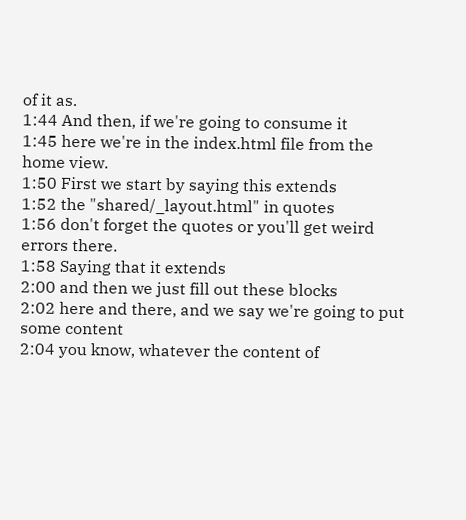of it as.
1:44 And then, if we're going to consume it
1:45 here we're in the index.html file from the home view.
1:50 First we start by saying this extends
1:52 the "shared/_layout.html" in quotes
1:56 don't forget the quotes or you'll get weird errors there.
1:58 Saying that it extends
2:00 and then we just fill out these blocks
2:02 here and there, and we say we're going to put some content
2:04 you know, whatever the content of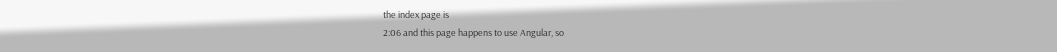the index page is
2:06 and this page happens to use Angular, so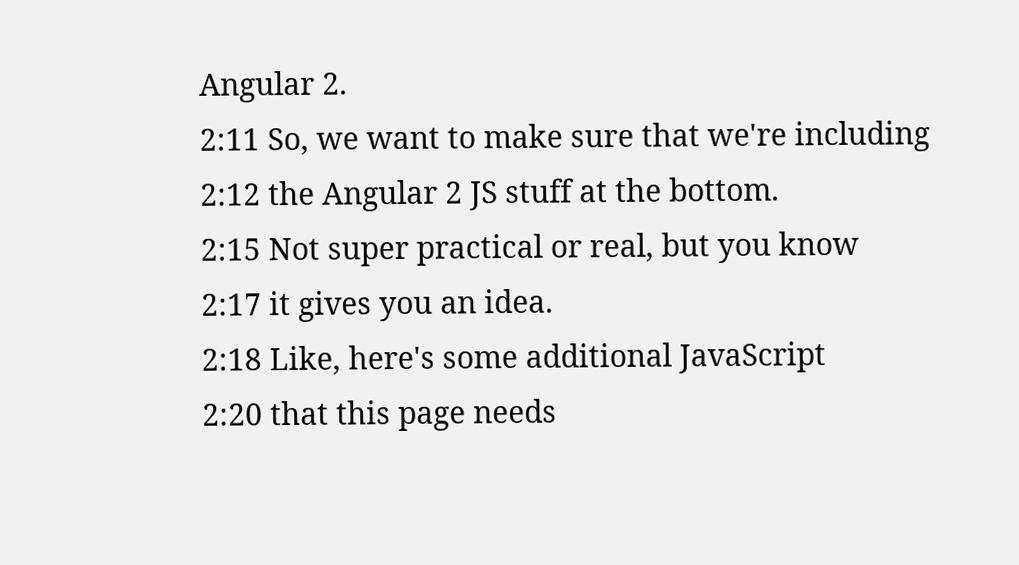Angular 2.
2:11 So, we want to make sure that we're including
2:12 the Angular 2 JS stuff at the bottom.
2:15 Not super practical or real, but you know
2:17 it gives you an idea.
2:18 Like, here's some additional JavaScript
2:20 that this page needs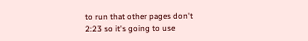to run that other pages don't
2:23 so it's going to use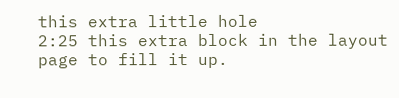this extra little hole
2:25 this extra block in the layout page to fill it up.